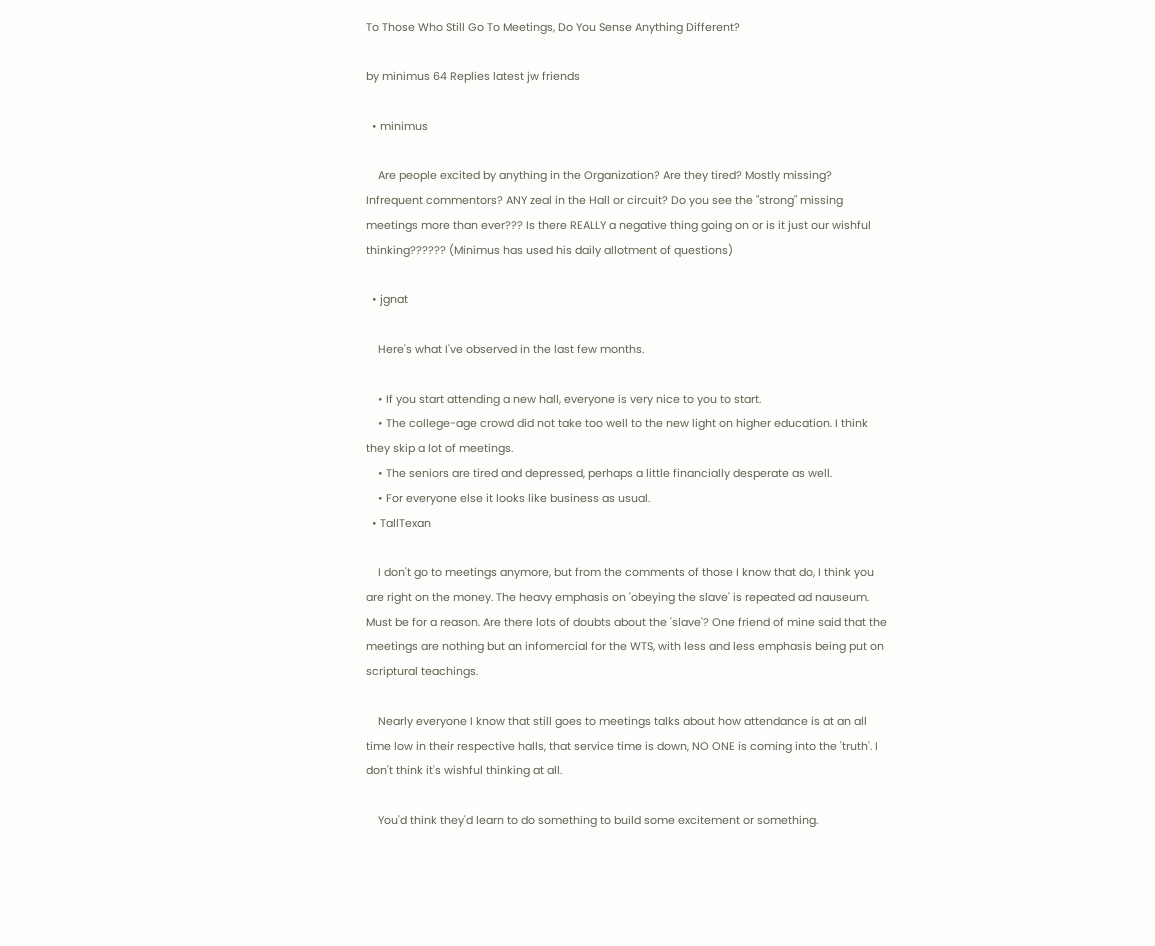To Those Who Still Go To Meetings, Do You Sense Anything Different?

by minimus 64 Replies latest jw friends

  • minimus

    Are people excited by anything in the Organization? Are they tired? Mostly missing? Infrequent commentors? ANY zeal in the Hall or circuit? Do you see the "strong" missing meetings more than ever??? Is there REALLY a negative thing going on or is it just our wishful thinking?????? (Minimus has used his daily allotment of questions)

  • jgnat

    Here's what I've observed in the last few months.

    • If you start attending a new hall, everyone is very nice to you to start.
    • The college-age crowd did not take too well to the new light on higher education. I think they skip a lot of meetings.
    • The seniors are tired and depressed, perhaps a little financially desperate as well.
    • For everyone else it looks like business as usual.
  • TallTexan

    I don't go to meetings anymore, but from the comments of those I know that do, I think you are right on the money. The heavy emphasis on 'obeying the slave' is repeated ad nauseum. Must be for a reason. Are there lots of doubts about the 'slave'? One friend of mine said that the meetings are nothing but an infomercial for the WTS, with less and less emphasis being put on scriptural teachings.

    Nearly everyone I know that still goes to meetings talks about how attendance is at an all time low in their respective halls, that service time is down, NO ONE is coming into the 'truth'. I don't think it's wishful thinking at all.

    You'd think they'd learn to do something to build some excitement or something.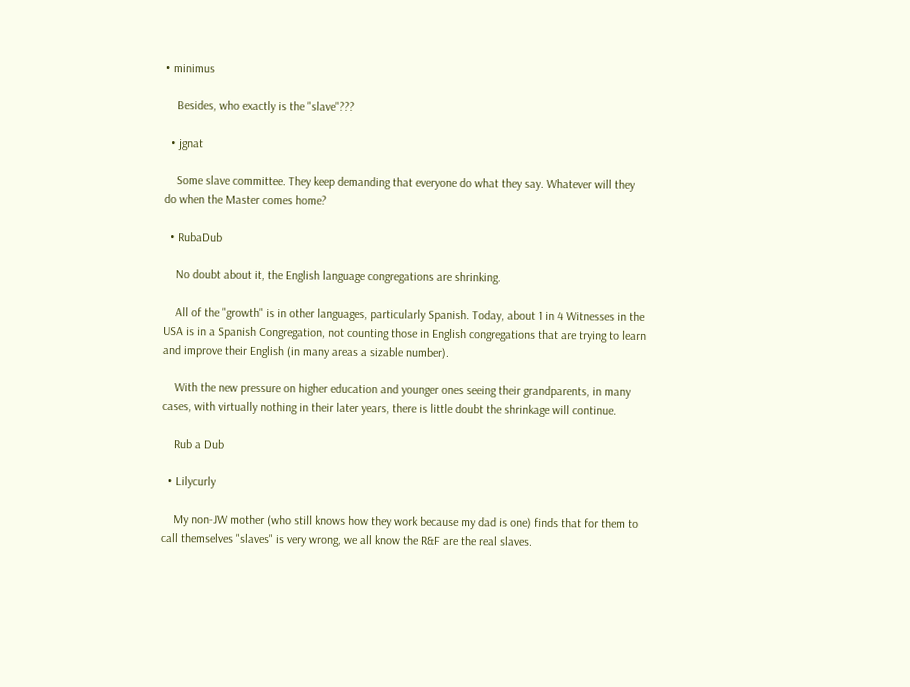• minimus

    Besides, who exactly is the "slave"???

  • jgnat

    Some slave committee. They keep demanding that everyone do what they say. Whatever will they do when the Master comes home?

  • RubaDub

    No doubt about it, the English language congregations are shrinking.

    All of the "growth" is in other languages, particularly Spanish. Today, about 1 in 4 Witnesses in the USA is in a Spanish Congregation, not counting those in English congregations that are trying to learn and improve their English (in many areas a sizable number).

    With the new pressure on higher education and younger ones seeing their grandparents, in many cases, with virtually nothing in their later years, there is little doubt the shrinkage will continue.

    Rub a Dub

  • Lilycurly

    My non-JW mother (who still knows how they work because my dad is one) finds that for them to call themselves "slaves" is very wrong, we all know the R&F are the real slaves.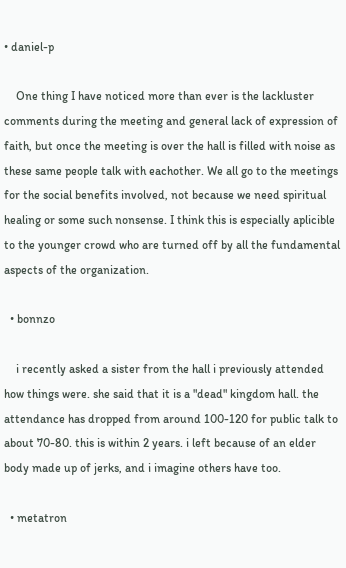• daniel-p

    One thing I have noticed more than ever is the lackluster comments during the meeting and general lack of expression of faith, but once the meeting is over the hall is filled with noise as these same people talk with eachother. We all go to the meetings for the social benefits involved, not because we need spiritual healing or some such nonsense. I think this is especially aplicible to the younger crowd who are turned off by all the fundamental aspects of the organization.

  • bonnzo

    i recently asked a sister from the hall i previously attended how things were. she said that it is a "dead" kingdom hall. the attendance has dropped from around 100-120 for public talk to about 70-80. this is within 2 years. i left because of an elder body made up of jerks, and i imagine others have too.

  • metatron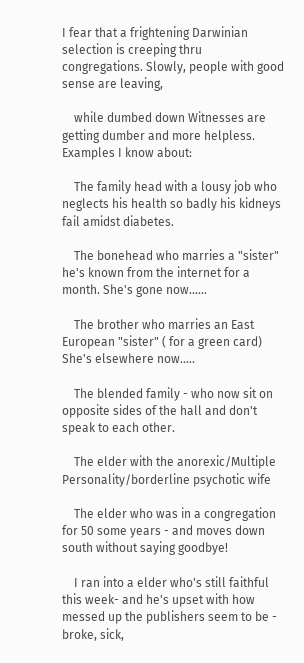I fear that a frightening Darwinian selection is creeping thru congregations. Slowly, people with good sense are leaving,

    while dumbed down Witnesses are getting dumber and more helpless. Examples I know about:

    The family head with a lousy job who neglects his health so badly his kidneys fail amidst diabetes.

    The bonehead who marries a "sister" he's known from the internet for a month. She's gone now......

    The brother who marries an East European "sister" ( for a green card) She's elsewhere now.....

    The blended family - who now sit on opposite sides of the hall and don't speak to each other.

    The elder with the anorexic/Multiple Personality/borderline psychotic wife

    The elder who was in a congregation for 50 some years - and moves down south without saying goodbye!

    I ran into a elder who's still faithful this week- and he's upset with how messed up the publishers seem to be - broke, sick,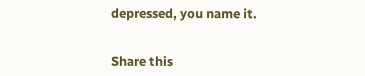depressed, you name it.


Share this